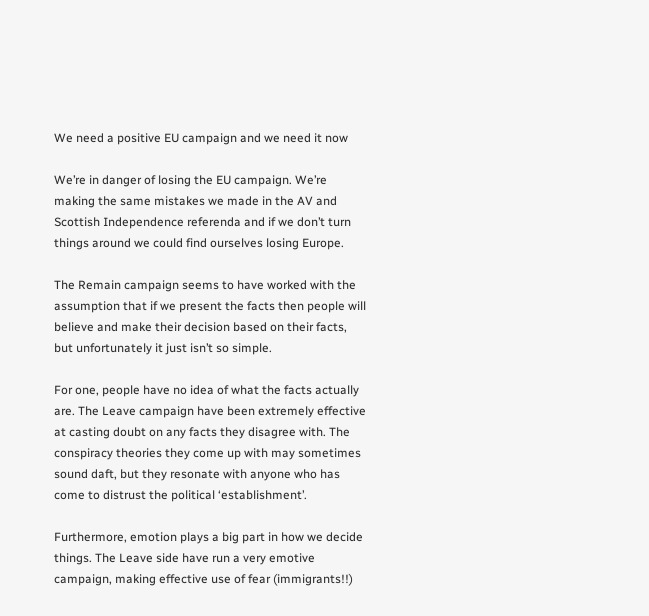We need a positive EU campaign and we need it now

We’re in danger of losing the EU campaign. We’re making the same mistakes we made in the AV and Scottish Independence referenda and if we don’t turn things around we could find ourselves losing Europe.

The Remain campaign seems to have worked with the assumption that if we present the facts then people will believe and make their decision based on their facts, but unfortunately it just isn’t so simple.

For one, people have no idea of what the facts actually are. The Leave campaign have been extremely effective at casting doubt on any facts they disagree with. The conspiracy theories they come up with may sometimes sound daft, but they resonate with anyone who has come to distrust the political ‘establishment’.

Furthermore, emotion plays a big part in how we decide things. The Leave side have run a very emotive campaign, making effective use of fear (immigrants!!)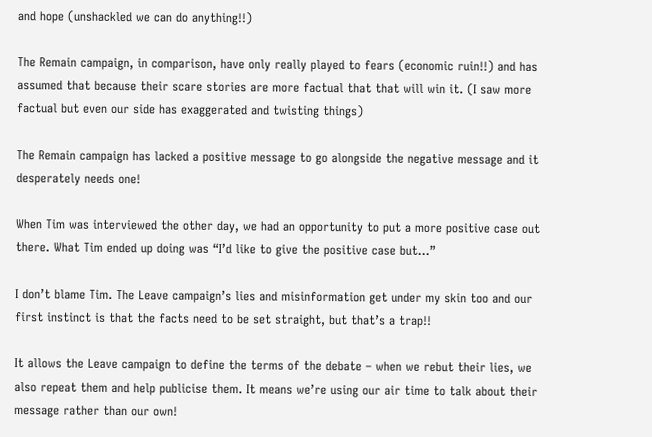and hope (unshackled we can do anything!!)

The Remain campaign, in comparison, have only really played to fears (economic ruin!!) and has assumed that because their scare stories are more factual that that will win it. (I saw more factual but even our side has exaggerated and twisting things)

The Remain campaign has lacked a positive message to go alongside the negative message and it desperately needs one!

When Tim was interviewed the other day, we had an opportunity to put a more positive case out there. What Tim ended up doing was “I’d like to give the positive case but…”

I don’t blame Tim. The Leave campaign’s lies and misinformation get under my skin too and our first instinct is that the facts need to be set straight, but that’s a trap!!

It allows the Leave campaign to define the terms of the debate – when we rebut their lies, we also repeat them and help publicise them. It means we’re using our air time to talk about their message rather than our own!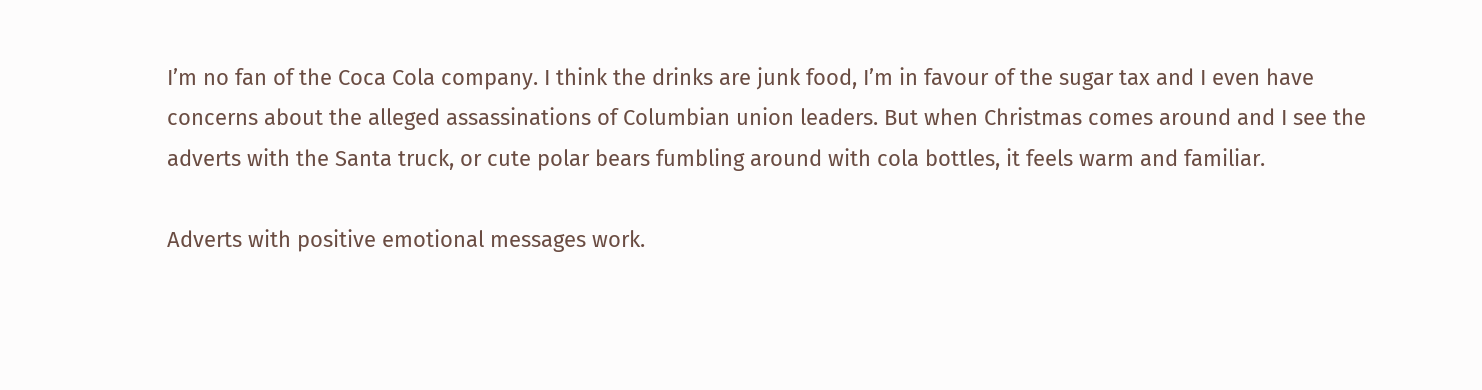I’m no fan of the Coca Cola company. I think the drinks are junk food, I’m in favour of the sugar tax and I even have concerns about the alleged assassinations of Columbian union leaders. But when Christmas comes around and I see the adverts with the Santa truck, or cute polar bears fumbling around with cola bottles, it feels warm and familiar.

Adverts with positive emotional messages work.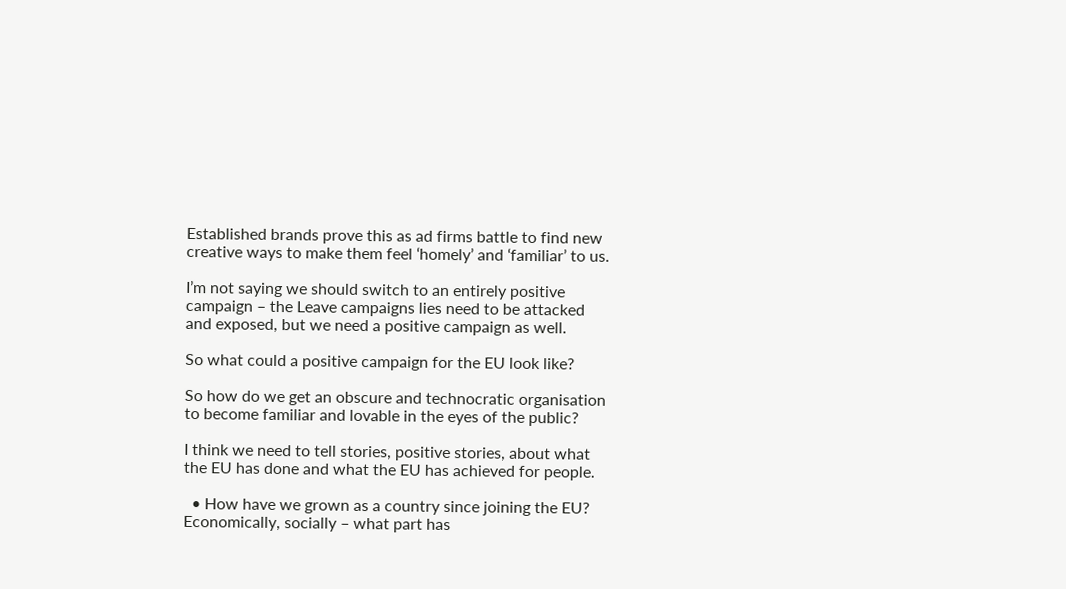Established brands prove this as ad firms battle to find new creative ways to make them feel ‘homely’ and ‘familiar’ to us.

I’m not saying we should switch to an entirely positive campaign – the Leave campaigns lies need to be attacked and exposed, but we need a positive campaign as well.

So what could a positive campaign for the EU look like?

So how do we get an obscure and technocratic organisation to become familiar and lovable in the eyes of the public?

I think we need to tell stories, positive stories, about what the EU has done and what the EU has achieved for people.

  • How have we grown as a country since joining the EU? Economically, socially – what part has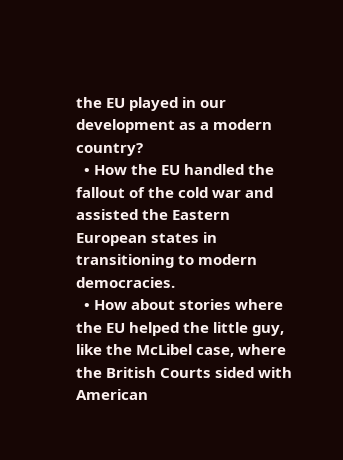the EU played in our development as a modern country?
  • How the EU handled the fallout of the cold war and assisted the Eastern European states in transitioning to modern democracies.
  • How about stories where the EU helped the little guy, like the McLibel case, where the British Courts sided with American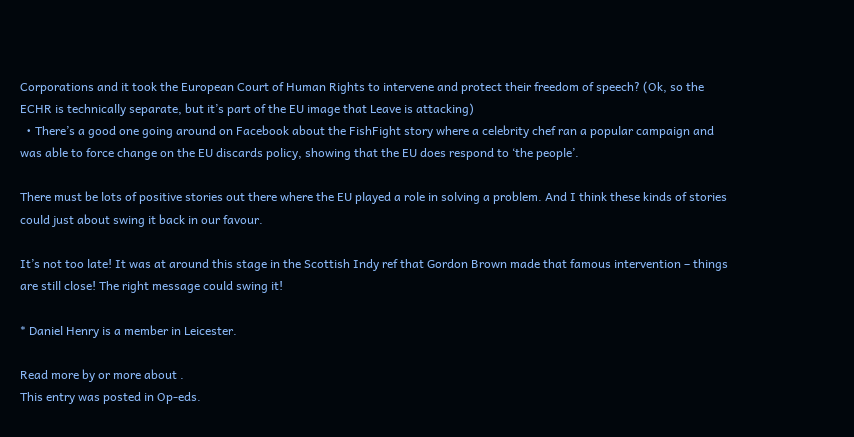Corporations and it took the European Court of Human Rights to intervene and protect their freedom of speech? (Ok, so the ECHR is technically separate, but it’s part of the EU image that Leave is attacking)
  • There’s a good one going around on Facebook about the FishFight story where a celebrity chef ran a popular campaign and was able to force change on the EU discards policy, showing that the EU does respond to ‘the people’.

There must be lots of positive stories out there where the EU played a role in solving a problem. And I think these kinds of stories could just about swing it back in our favour.

It’s not too late! It was at around this stage in the Scottish Indy ref that Gordon Brown made that famous intervention – things are still close! The right message could swing it!

* Daniel Henry is a member in Leicester.

Read more by or more about .
This entry was posted in Op-eds.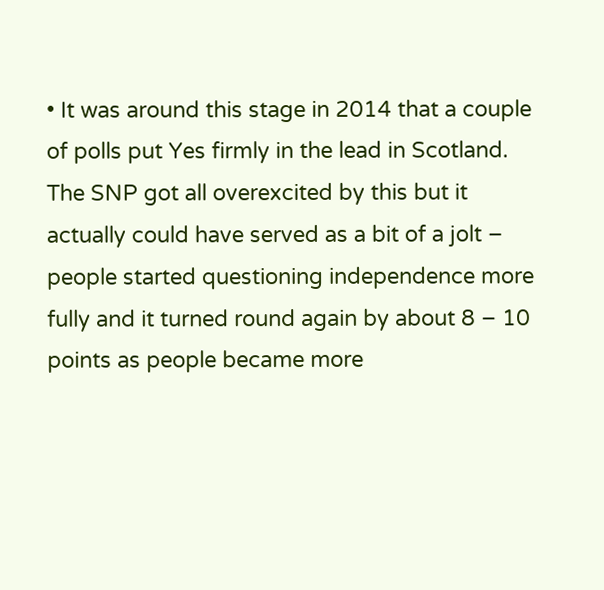• It was around this stage in 2014 that a couple of polls put Yes firmly in the lead in Scotland. The SNP got all overexcited by this but it actually could have served as a bit of a jolt – people started questioning independence more fully and it turned round again by about 8 – 10 points as people became more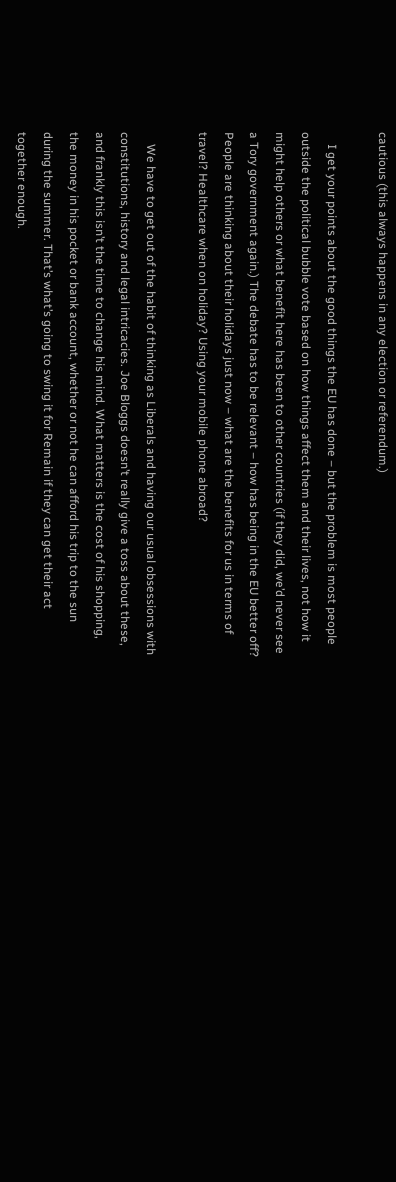cautious (this always happens in any election or referendum.)

    I get your points about the good things the EU has done – but the problem is most people outside the political bubble vote based on how things affect them and their lives, not how it might help others or what benefit here has been to other countries (if they did, we’d never see a Tory government again.) The debate has to be relevant – how has being in the EU better off? People are thinking about their holidays just now – what are the benefits for us in terms of travel? Healthcare when on holiday? Using your mobile phone abroad?

    We have to get out of the habit of thinking as Liberals and having our usual obsessions with constitutions, history and legal intricacies. Joe Bloggs doesn’t really give a toss about these, and frankly this isn’t the time to change his mind. What matters is the cost of his shopping, the money in his pocket or bank account, whether or not he can afford his trip to the sun during the summer. That’s what’s going to swing it for Remain if they can get their act together enough.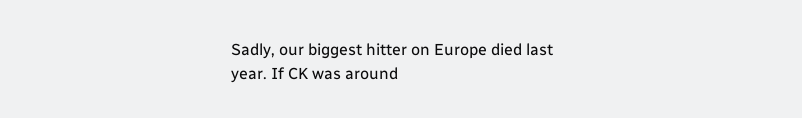Sadly, our biggest hitter on Europe died last year. If CK was around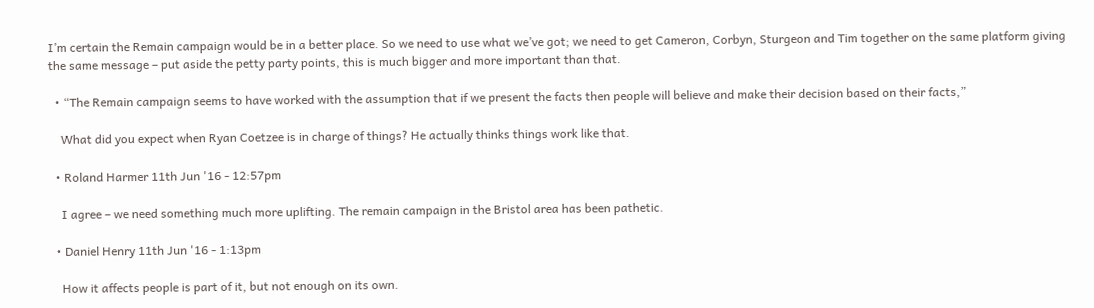I’m certain the Remain campaign would be in a better place. So we need to use what we’ve got; we need to get Cameron, Corbyn, Sturgeon and Tim together on the same platform giving the same message – put aside the petty party points, this is much bigger and more important than that.

  • “The Remain campaign seems to have worked with the assumption that if we present the facts then people will believe and make their decision based on their facts,”

    What did you expect when Ryan Coetzee is in charge of things? He actually thinks things work like that.

  • Roland Harmer 11th Jun '16 - 12:57pm

    I agree – we need something much more uplifting. The remain campaign in the Bristol area has been pathetic.

  • Daniel Henry 11th Jun '16 - 1:13pm

    How it affects people is part of it, but not enough on its own.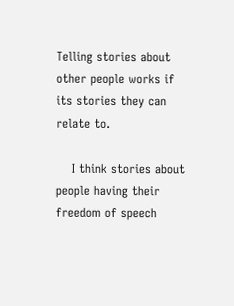Telling stories about other people works if its stories they can relate to.

    I think stories about people having their freedom of speech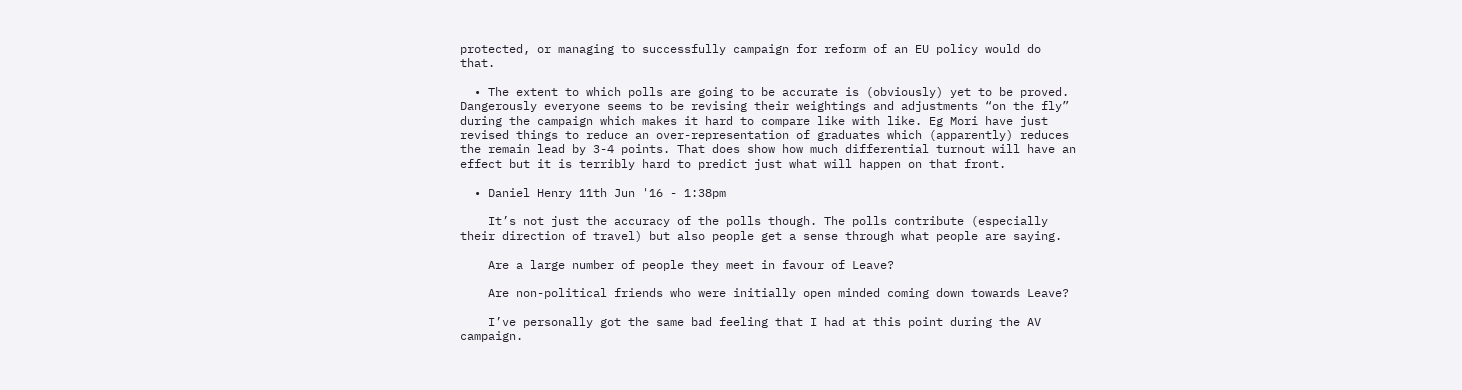protected, or managing to successfully campaign for reform of an EU policy would do that.

  • The extent to which polls are going to be accurate is (obviously) yet to be proved. Dangerously everyone seems to be revising their weightings and adjustments “on the fly” during the campaign which makes it hard to compare like with like. Eg Mori have just revised things to reduce an over-representation of graduates which (apparently) reduces the remain lead by 3-4 points. That does show how much differential turnout will have an effect but it is terribly hard to predict just what will happen on that front.

  • Daniel Henry 11th Jun '16 - 1:38pm

    It’s not just the accuracy of the polls though. The polls contribute (especially their direction of travel) but also people get a sense through what people are saying.

    Are a large number of people they meet in favour of Leave?

    Are non-political friends who were initially open minded coming down towards Leave?

    I’ve personally got the same bad feeling that I had at this point during the AV campaign.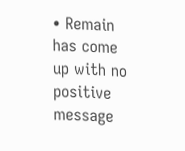• Remain has come up with no positive message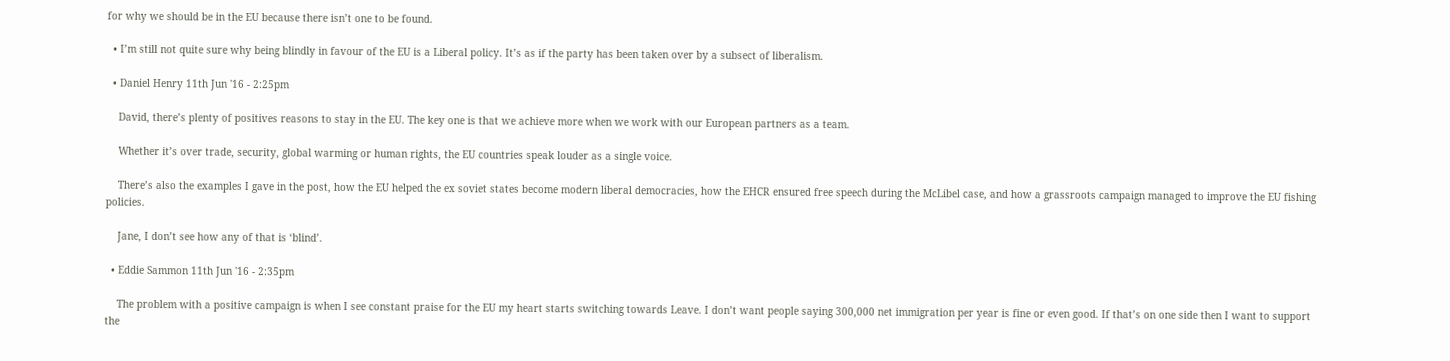for why we should be in the EU because there isn’t one to be found.

  • I’m still not quite sure why being blindly in favour of the EU is a Liberal policy. It’s as if the party has been taken over by a subsect of liberalism.

  • Daniel Henry 11th Jun '16 - 2:25pm

    David, there’s plenty of positives reasons to stay in the EU. The key one is that we achieve more when we work with our European partners as a team.

    Whether it’s over trade, security, global warming or human rights, the EU countries speak louder as a single voice.

    There’s also the examples I gave in the post, how the EU helped the ex soviet states become modern liberal democracies, how the EHCR ensured free speech during the McLibel case, and how a grassroots campaign managed to improve the EU fishing policies.

    Jane, I don’t see how any of that is ‘blind’.

  • Eddie Sammon 11th Jun '16 - 2:35pm

    The problem with a positive campaign is when I see constant praise for the EU my heart starts switching towards Leave. I don’t want people saying 300,000 net immigration per year is fine or even good. If that’s on one side then I want to support the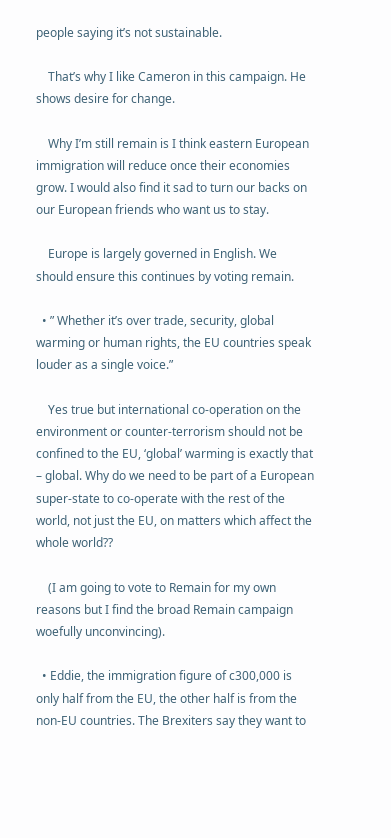people saying it’s not sustainable.

    That’s why I like Cameron in this campaign. He shows desire for change.

    Why I’m still remain is I think eastern European immigration will reduce once their economies grow. I would also find it sad to turn our backs on our European friends who want us to stay.

    Europe is largely governed in English. We should ensure this continues by voting remain.

  • ” Whether it’s over trade, security, global warming or human rights, the EU countries speak louder as a single voice.”

    Yes true but international co-operation on the environment or counter-terrorism should not be confined to the EU, ‘global’ warming is exactly that – global. Why do we need to be part of a European super-state to co-operate with the rest of the world, not just the EU, on matters which affect the whole world??

    (I am going to vote to Remain for my own reasons but I find the broad Remain campaign woefully unconvincing).

  • Eddie, the immigration figure of c300,000 is only half from the EU, the other half is from the non-EU countries. The Brexiters say they want to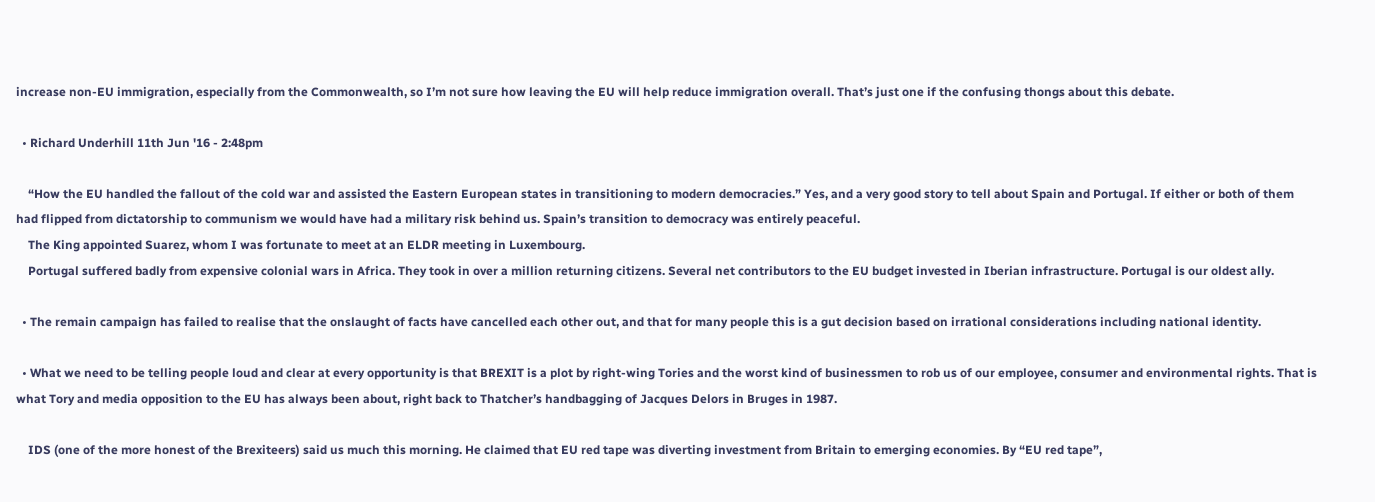increase non-EU immigration, especially from the Commonwealth, so I’m not sure how leaving the EU will help reduce immigration overall. That’s just one if the confusing thongs about this debate.

  • Richard Underhill 11th Jun '16 - 2:48pm

    “How the EU handled the fallout of the cold war and assisted the Eastern European states in transitioning to modern democracies.” Yes, and a very good story to tell about Spain and Portugal. If either or both of them had flipped from dictatorship to communism we would have had a military risk behind us. Spain’s transition to democracy was entirely peaceful.
    The King appointed Suarez, whom I was fortunate to meet at an ELDR meeting in Luxembourg.
    Portugal suffered badly from expensive colonial wars in Africa. They took in over a million returning citizens. Several net contributors to the EU budget invested in Iberian infrastructure. Portugal is our oldest ally.

  • The remain campaign has failed to realise that the onslaught of facts have cancelled each other out, and that for many people this is a gut decision based on irrational considerations including national identity.

  • What we need to be telling people loud and clear at every opportunity is that BREXIT is a plot by right-wing Tories and the worst kind of businessmen to rob us of our employee, consumer and environmental rights. That is what Tory and media opposition to the EU has always been about, right back to Thatcher’s handbagging of Jacques Delors in Bruges in 1987.

    IDS (one of the more honest of the Brexiteers) said us much this morning. He claimed that EU red tape was diverting investment from Britain to emerging economies. By “EU red tape”,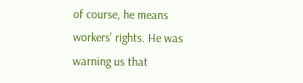of course, he means workers’ rights. He was warning us that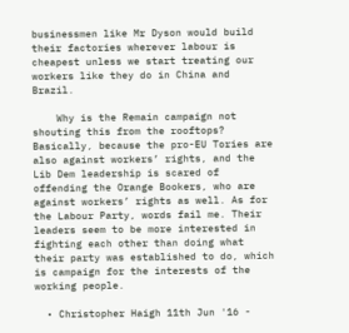businessmen like Mr Dyson would build their factories wherever labour is cheapest unless we start treating our workers like they do in China and Brazil.

    Why is the Remain campaign not shouting this from the rooftops? Basically, because the pro-EU Tories are also against workers’ rights, and the Lib Dem leadership is scared of offending the Orange Bookers, who are against workers’ rights as well. As for the Labour Party, words fail me. Their leaders seem to be more interested in fighting each other than doing what their party was established to do, which is campaign for the interests of the working people.

  • Christopher Haigh 11th Jun '16 -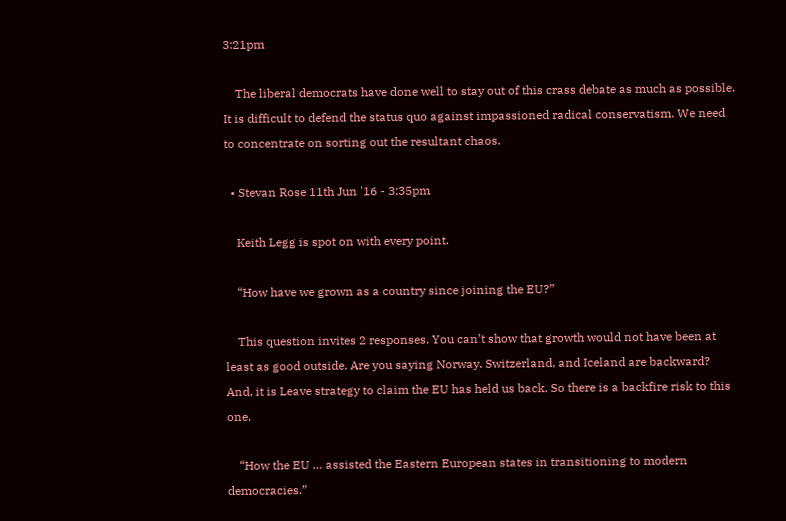3:21pm

    The liberal democrats have done well to stay out of this crass debate as much as possible. It is difficult to defend the status quo against impassioned radical conservatism. We need to concentrate on sorting out the resultant chaos.

  • Stevan Rose 11th Jun '16 - 3:35pm

    Keith Legg is spot on with every point.

    “How have we grown as a country since joining the EU?”

    This question invites 2 responses. You can’t show that growth would not have been at least as good outside. Are you saying Norway. Switzerland, and Iceland are backward? And, it is Leave strategy to claim the EU has held us back. So there is a backfire risk to this one.

    “How the EU … assisted the Eastern European states in transitioning to modern democracies.”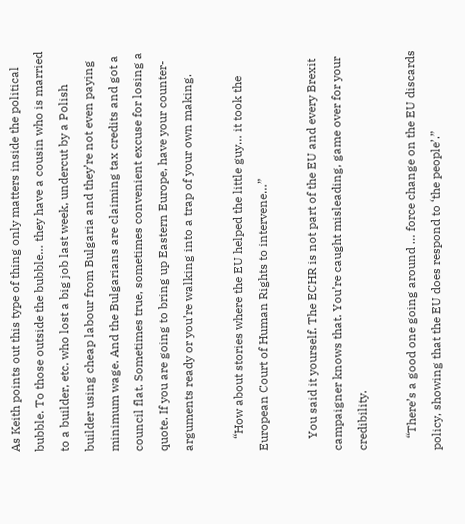As Keith points out this type of thing only matters inside the political bubble. To those outside the bubble… they have a cousin who is married to a builder, etc. who lost a big job last week, undercut by a Polish builder using cheap labour from Bulgaria and they’re not even paying minimum wage. And the Bulgarians are claiming tax credits and got a council flat. Sometimes true, sometimes convenient excuse for losing a quote. If you are going to bring up Eastern Europe, have your counter-arguments ready or you’re walking into a trap of your own making.

    “How about stories where the EU helped the little guy… it took the European Court of Human Rights to intervene…”

    You said it yourself. The ECHR is not part of the EU and every Brexit campaigner knows that. You’re caught misleading, game over for your credibility.

    “There’s a good one going around … force change on the EU discards policy, showing that the EU does respond to ‘the people’.”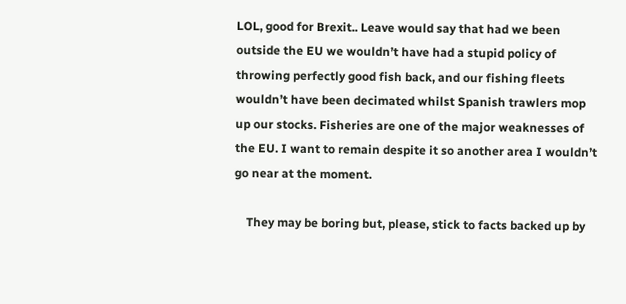LOL, good for Brexit.. Leave would say that had we been outside the EU we wouldn’t have had a stupid policy of throwing perfectly good fish back, and our fishing fleets wouldn’t have been decimated whilst Spanish trawlers mop up our stocks. Fisheries are one of the major weaknesses of the EU. I want to remain despite it so another area I wouldn’t go near at the moment.

    They may be boring but, please, stick to facts backed up by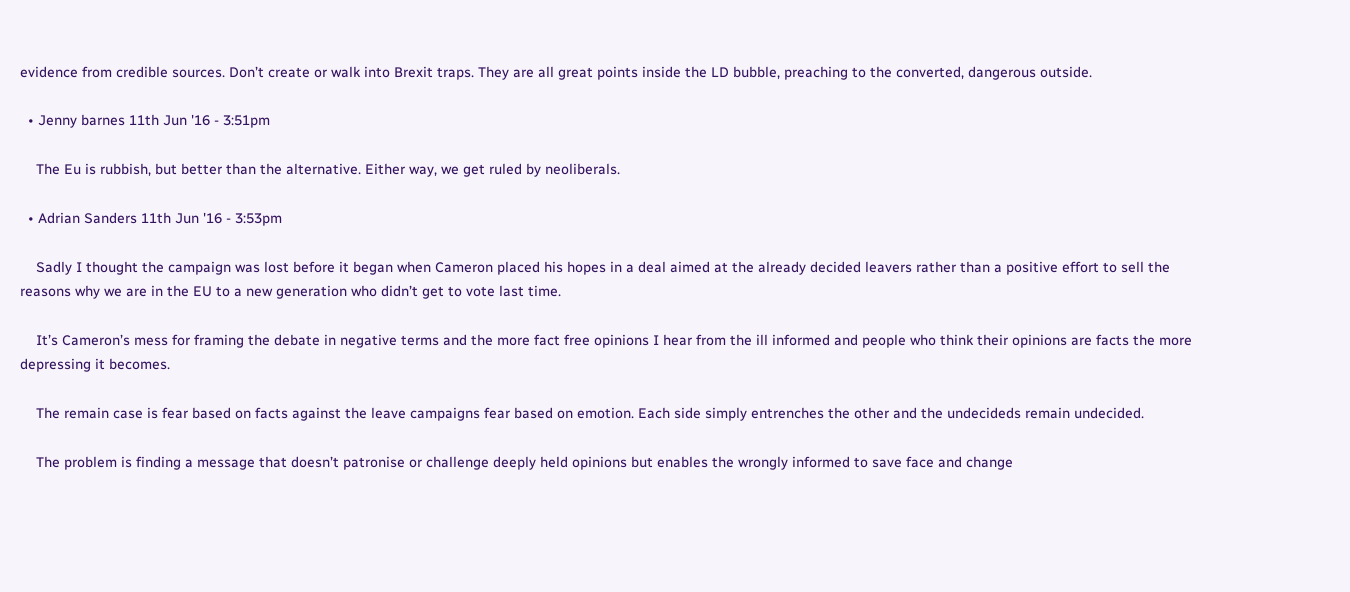evidence from credible sources. Don’t create or walk into Brexit traps. They are all great points inside the LD bubble, preaching to the converted, dangerous outside.

  • Jenny barnes 11th Jun '16 - 3:51pm

    The Eu is rubbish, but better than the alternative. Either way, we get ruled by neoliberals.

  • Adrian Sanders 11th Jun '16 - 3:53pm

    Sadly I thought the campaign was lost before it began when Cameron placed his hopes in a deal aimed at the already decided leavers rather than a positive effort to sell the reasons why we are in the EU to a new generation who didn’t get to vote last time.

    It’s Cameron’s mess for framing the debate in negative terms and the more fact free opinions I hear from the ill informed and people who think their opinions are facts the more depressing it becomes.

    The remain case is fear based on facts against the leave campaigns fear based on emotion. Each side simply entrenches the other and the undecideds remain undecided.

    The problem is finding a message that doesn’t patronise or challenge deeply held opinions but enables the wrongly informed to save face and change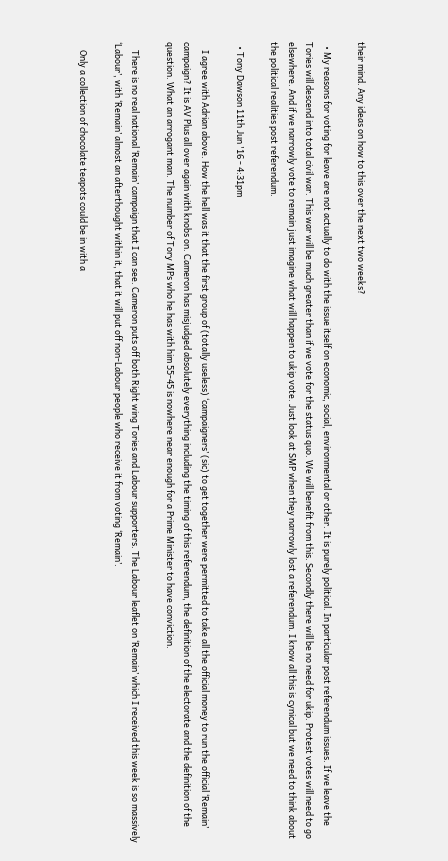their mind. Any ideas on how to this over the next two weeks?

  • My reasons for voting for leave are not actually to do with the issue itself on economic, social, environmental or other. It is purely political. In particular post referendum issues. If we leave the Tories will descend into total civil war. This war will be much greater than if we vote for the status quo. We will benefit from this. Secondly there will be no need for ukip. Protest votes will need to go elsewhere. And if we narrowly vote to remain just imagine what will happen to ukip vote. Just look at SMP when they narrowly lost a referendum. I know all this is cynical but we need to think about the political realities post referendum.

  • Tony Dawson 11th Jun '16 - 4:31pm

    I agree with Adrian above. How the hell was it that the first group of (totally useless) ‘campaigners’ (sic) to get together were permitted to take all the official money to run the official ‘Remain’ campaign? It is AV Plus all over again with knobs on. Cameron has misjudged absolutely everything including the timing of this referendum, the definition of the electorate and the definition of the question. What an arrogant man. The number of Tory MPs who he has with him 55-45 is nowhere near enough for a Prime Minister to have conviction.

    There is no real national ‘Remain’ campaign that I can see. Cameron puts off both Right wing Tories and Labour supporters. The Labour leaflet on ‘Remain’ which I received this week is so massively ‘Labour’, with ‘Remain’ almost an afterthought within it, that it will put off non-Labour people who receive it from voting ‘Remain’.

    Only a collection of chocolate teapots could be in with a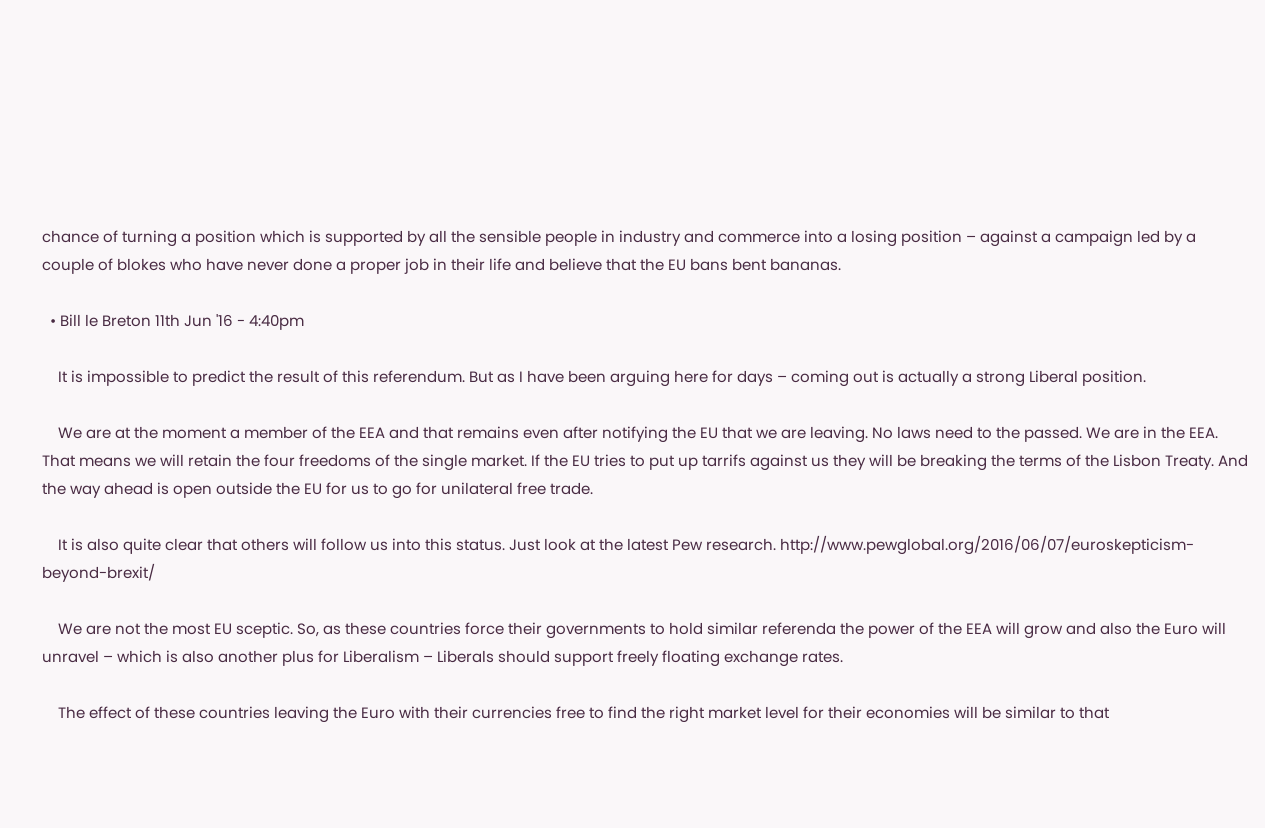chance of turning a position which is supported by all the sensible people in industry and commerce into a losing position – against a campaign led by a couple of blokes who have never done a proper job in their life and believe that the EU bans bent bananas.

  • Bill le Breton 11th Jun '16 - 4:40pm

    It is impossible to predict the result of this referendum. But as I have been arguing here for days – coming out is actually a strong Liberal position.

    We are at the moment a member of the EEA and that remains even after notifying the EU that we are leaving. No laws need to the passed. We are in the EEA. That means we will retain the four freedoms of the single market. If the EU tries to put up tarrifs against us they will be breaking the terms of the Lisbon Treaty. And the way ahead is open outside the EU for us to go for unilateral free trade.

    It is also quite clear that others will follow us into this status. Just look at the latest Pew research. http://www.pewglobal.org/2016/06/07/euroskepticism-beyond-brexit/

    We are not the most EU sceptic. So, as these countries force their governments to hold similar referenda the power of the EEA will grow and also the Euro will unravel – which is also another plus for Liberalism – Liberals should support freely floating exchange rates.

    The effect of these countries leaving the Euro with their currencies free to find the right market level for their economies will be similar to that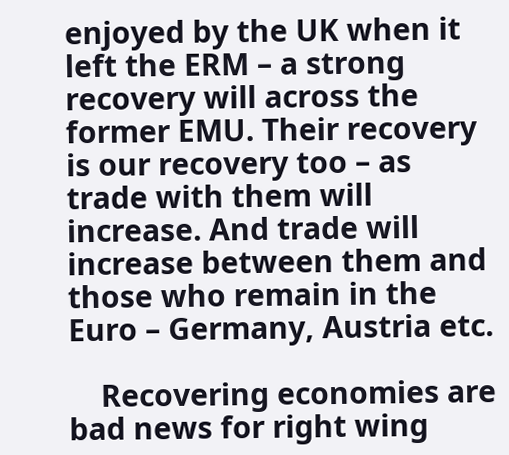enjoyed by the UK when it left the ERM – a strong recovery will across the former EMU. Their recovery is our recovery too – as trade with them will increase. And trade will increase between them and those who remain in the Euro – Germany, Austria etc.

    Recovering economies are bad news for right wing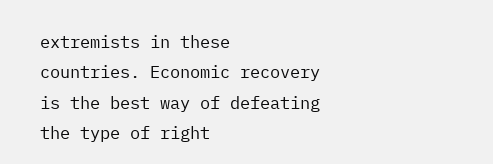extremists in these countries. Economic recovery is the best way of defeating the type of right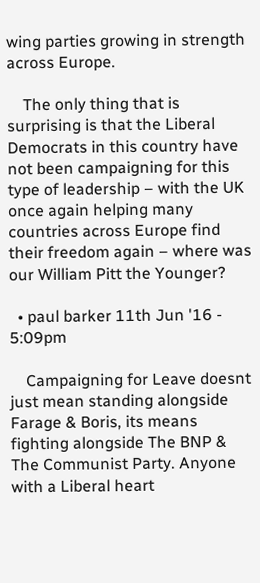wing parties growing in strength across Europe.

    The only thing that is surprising is that the Liberal Democrats in this country have not been campaigning for this type of leadership – with the UK once again helping many countries across Europe find their freedom again – where was our William Pitt the Younger?

  • paul barker 11th Jun '16 - 5:09pm

    Campaigning for Leave doesnt just mean standing alongside Farage & Boris, its means fighting alongside The BNP & The Communist Party. Anyone with a Liberal heart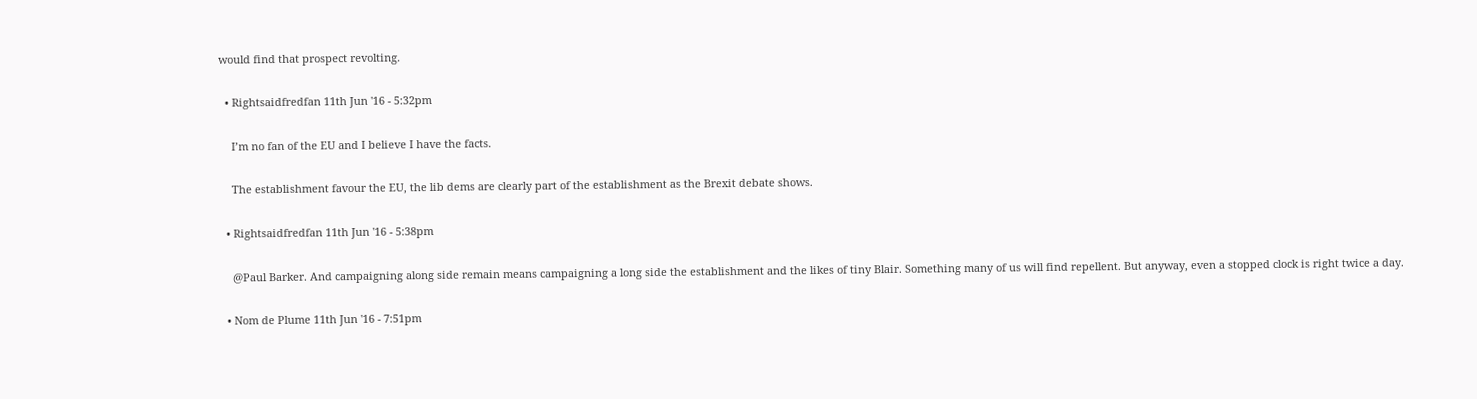would find that prospect revolting.

  • Rightsaidfredfan 11th Jun '16 - 5:32pm

    I’m no fan of the EU and I believe I have the facts.

    The establishment favour the EU, the lib dems are clearly part of the establishment as the Brexit debate shows.

  • Rightsaidfredfan 11th Jun '16 - 5:38pm

    @Paul Barker. And campaigning along side remain means campaigning a long side the establishment and the likes of tiny Blair. Something many of us will find repellent. But anyway, even a stopped clock is right twice a day.

  • Nom de Plume 11th Jun '16 - 7:51pm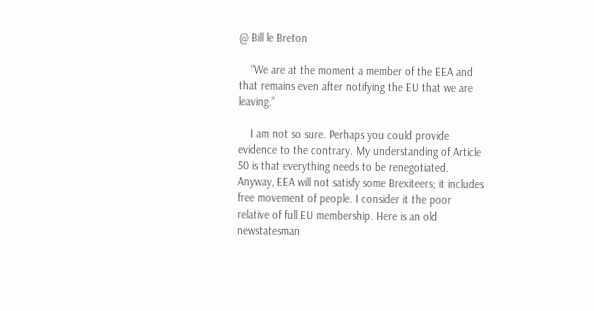@ Bill le Breton

    “We are at the moment a member of the EEA and that remains even after notifying the EU that we are leaving.”

    I am not so sure. Perhaps you could provide evidence to the contrary. My understanding of Article 50 is that everything needs to be renegotiated. Anyway, EEA will not satisfy some Brexiteers; it includes free movement of people. I consider it the poor relative of full EU membership. Here is an old newstatesman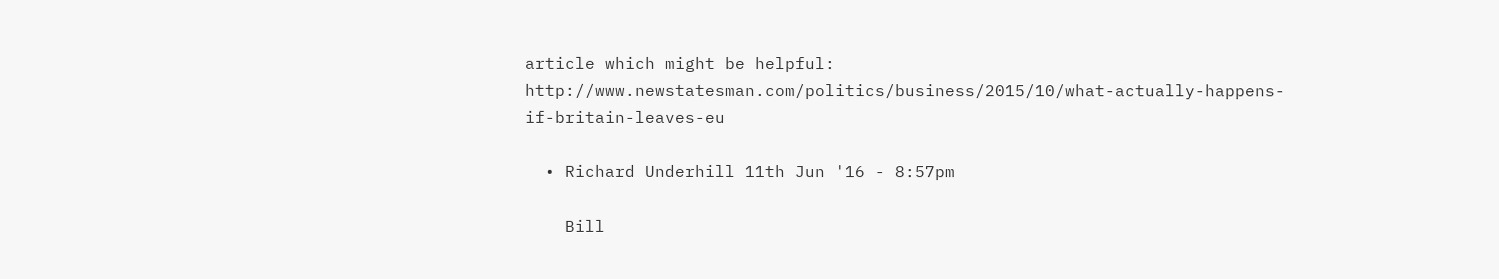article which might be helpful: http://www.newstatesman.com/politics/business/2015/10/what-actually-happens-if-britain-leaves-eu

  • Richard Underhill 11th Jun '16 - 8:57pm

    Bill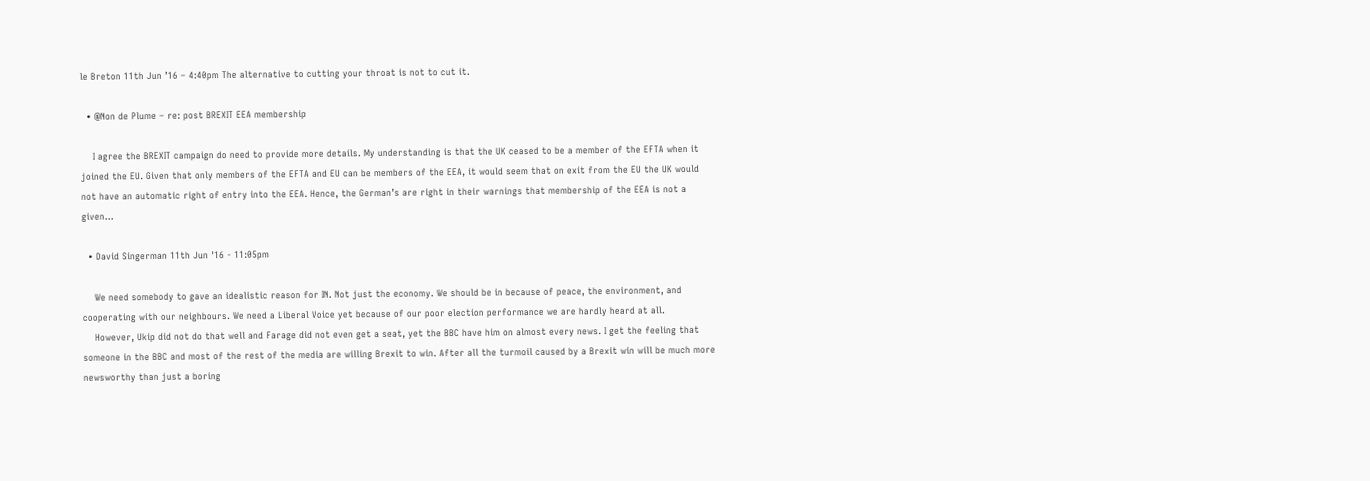le Breton 11th Jun ’16 – 4:40pm The alternative to cutting your throat is not to cut it.

  • @Non de Plume – re: post BREXIT EEA membership

    I agree the BREXIT campaign do need to provide more details. My understanding is that the UK ceased to be a member of the EFTA when it joined the EU. Given that only members of the EFTA and EU can be members of the EEA, it would seem that on exit from the EU the UK would not have an automatic right of entry into the EEA. Hence, the German’s are right in their warnings that membership of the EEA is not a given…

  • David Singerman 11th Jun '16 - 11:05pm

    We need somebody to gave an idealistic reason for IN. Not just the economy. We should be in because of peace, the environment, and cooperating with our neighbours. We need a Liberal Voice yet because of our poor election performance we are hardly heard at all.
    However, Ukip did not do that well and Farage did not even get a seat, yet the BBC have him on almost every news. I get the feeling that someone in the BBC and most of the rest of the media are willing Brexit to win. After all the turmoil caused by a Brexit win will be much more newsworthy than just a boring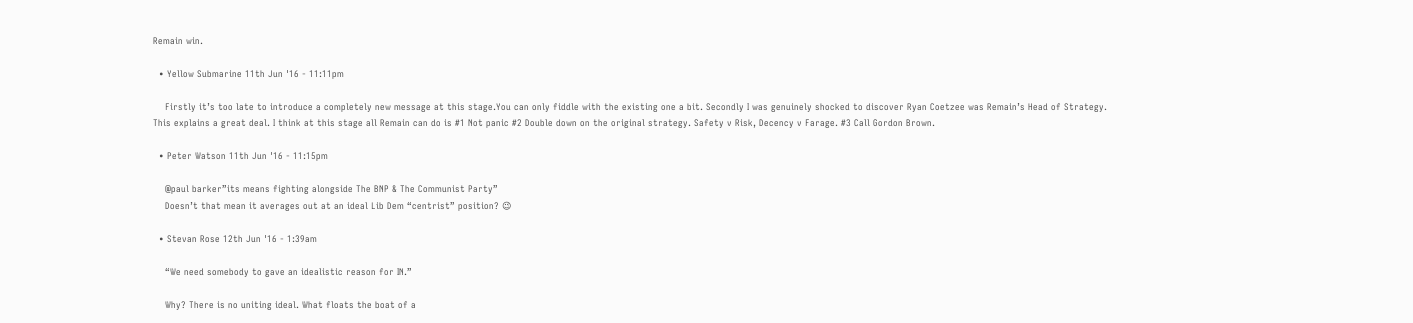Remain win.

  • Yellow Submarine 11th Jun '16 - 11:11pm

    Firstly it’s too late to introduce a completely new message at this stage.You can only fiddle with the existing one a bit. Secondly I was genuinely shocked to discover Ryan Coetzee was Remain’s Head of Strategy. This explains a great deal. I think at this stage all Remain can do is #1 Not panic #2 Double down on the original strategy. Safety v Risk, Decency v Farage. #3 Call Gordon Brown.

  • Peter Watson 11th Jun '16 - 11:15pm

    @paul barker”its means fighting alongside The BNP & The Communist Party”
    Doesn’t that mean it averages out at an ideal Lib Dem “centrist” position? 😉

  • Stevan Rose 12th Jun '16 - 1:39am

    “We need somebody to gave an idealistic reason for IN.”

    Why? There is no uniting ideal. What floats the boat of a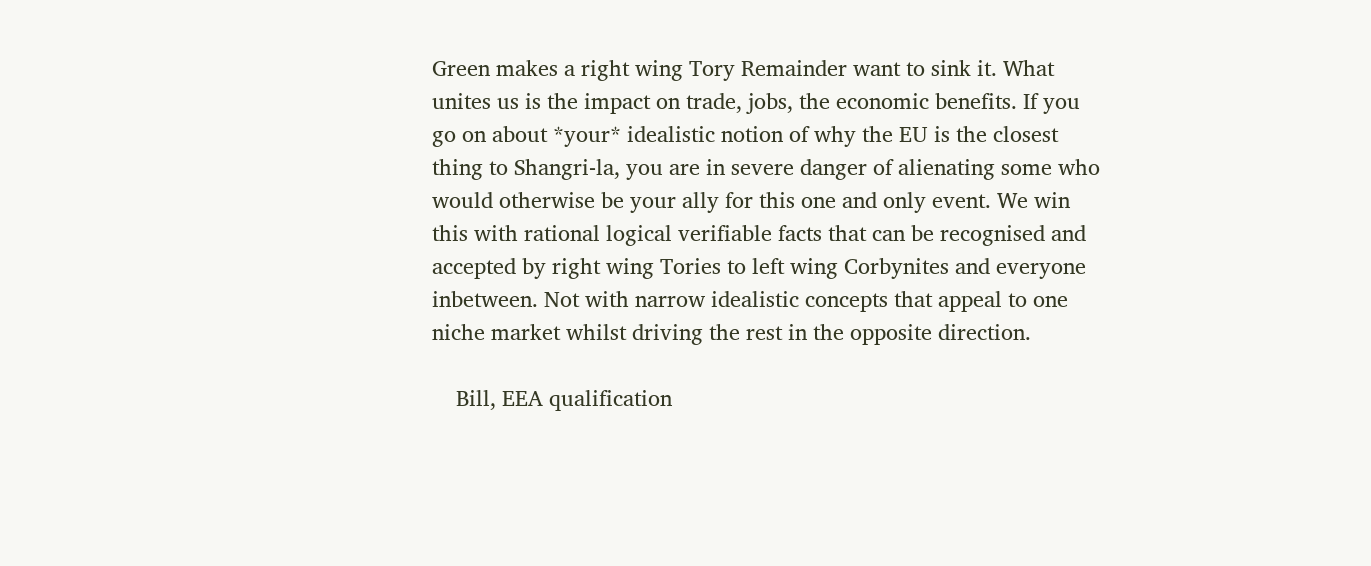Green makes a right wing Tory Remainder want to sink it. What unites us is the impact on trade, jobs, the economic benefits. If you go on about *your* idealistic notion of why the EU is the closest thing to Shangri-la, you are in severe danger of alienating some who would otherwise be your ally for this one and only event. We win this with rational logical verifiable facts that can be recognised and accepted by right wing Tories to left wing Corbynites and everyone inbetween. Not with narrow idealistic concepts that appeal to one niche market whilst driving the rest in the opposite direction.

    Bill, EEA qualification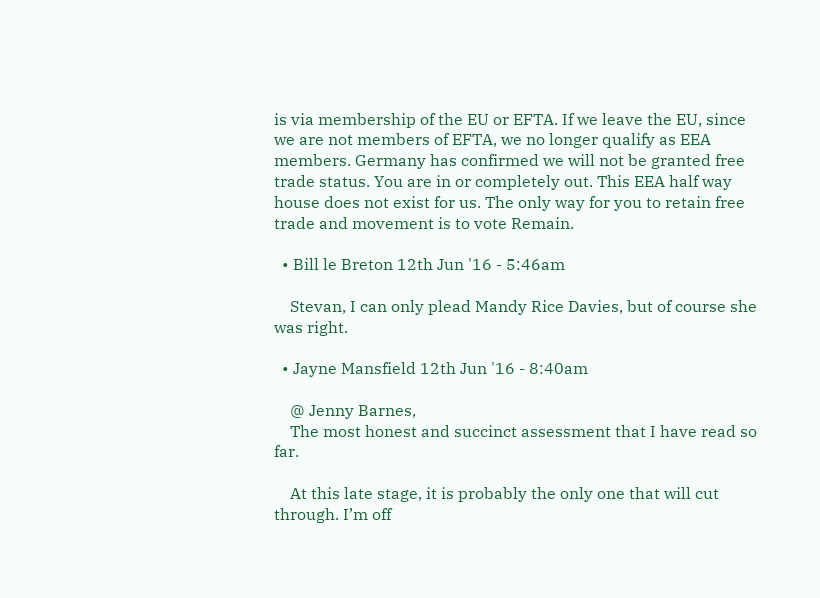is via membership of the EU or EFTA. If we leave the EU, since we are not members of EFTA, we no longer qualify as EEA members. Germany has confirmed we will not be granted free trade status. You are in or completely out. This EEA half way house does not exist for us. The only way for you to retain free trade and movement is to vote Remain.

  • Bill le Breton 12th Jun '16 - 5:46am

    Stevan, I can only plead Mandy Rice Davies, but of course she was right.

  • Jayne Mansfield 12th Jun '16 - 8:40am

    @ Jenny Barnes,
    The most honest and succinct assessment that I have read so far.

    At this late stage, it is probably the only one that will cut through. I’m off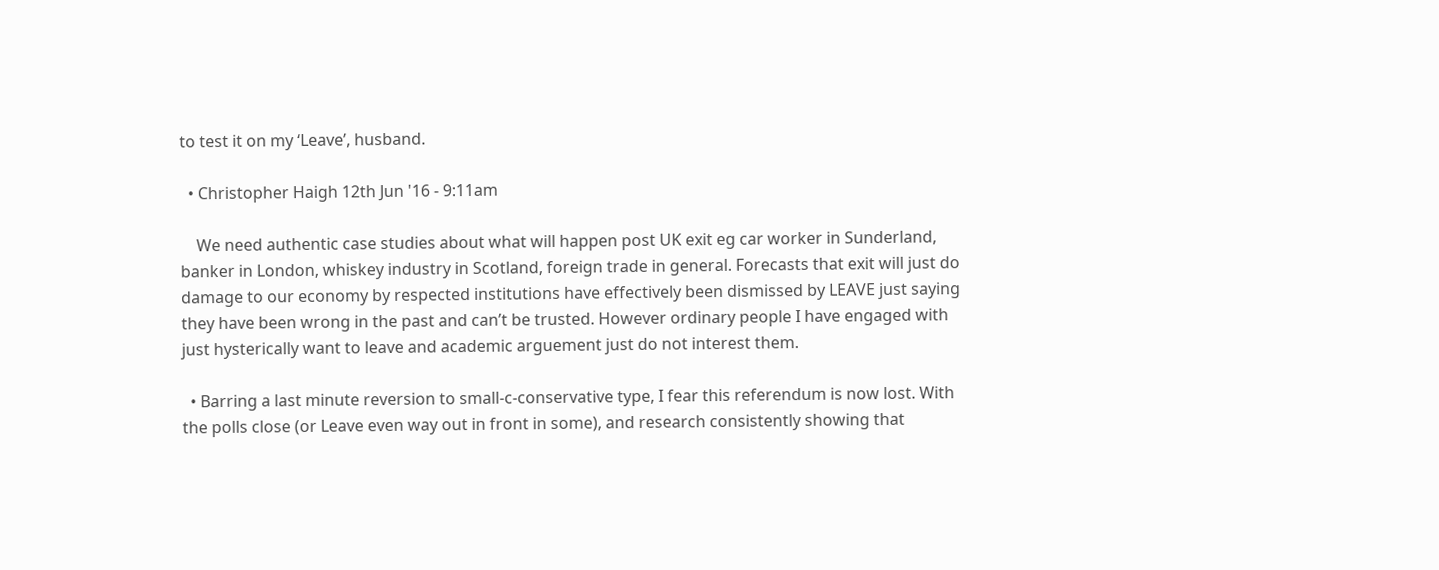to test it on my ‘Leave’, husband.

  • Christopher Haigh 12th Jun '16 - 9:11am

    We need authentic case studies about what will happen post UK exit eg car worker in Sunderland, banker in London, whiskey industry in Scotland, foreign trade in general. Forecasts that exit will just do damage to our economy by respected institutions have effectively been dismissed by LEAVE just saying they have been wrong in the past and can’t be trusted. However ordinary people I have engaged with just hysterically want to leave and academic arguement just do not interest them.

  • Barring a last minute reversion to small-c-conservative type, I fear this referendum is now lost. With the polls close (or Leave even way out in front in some), and research consistently showing that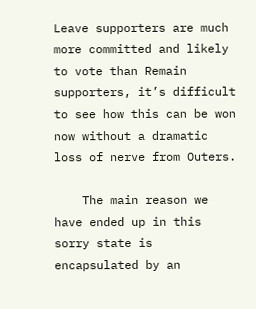Leave supporters are much more committed and likely to vote than Remain supporters, it’s difficult to see how this can be won now without a dramatic loss of nerve from Outers.

    The main reason we have ended up in this sorry state is encapsulated by an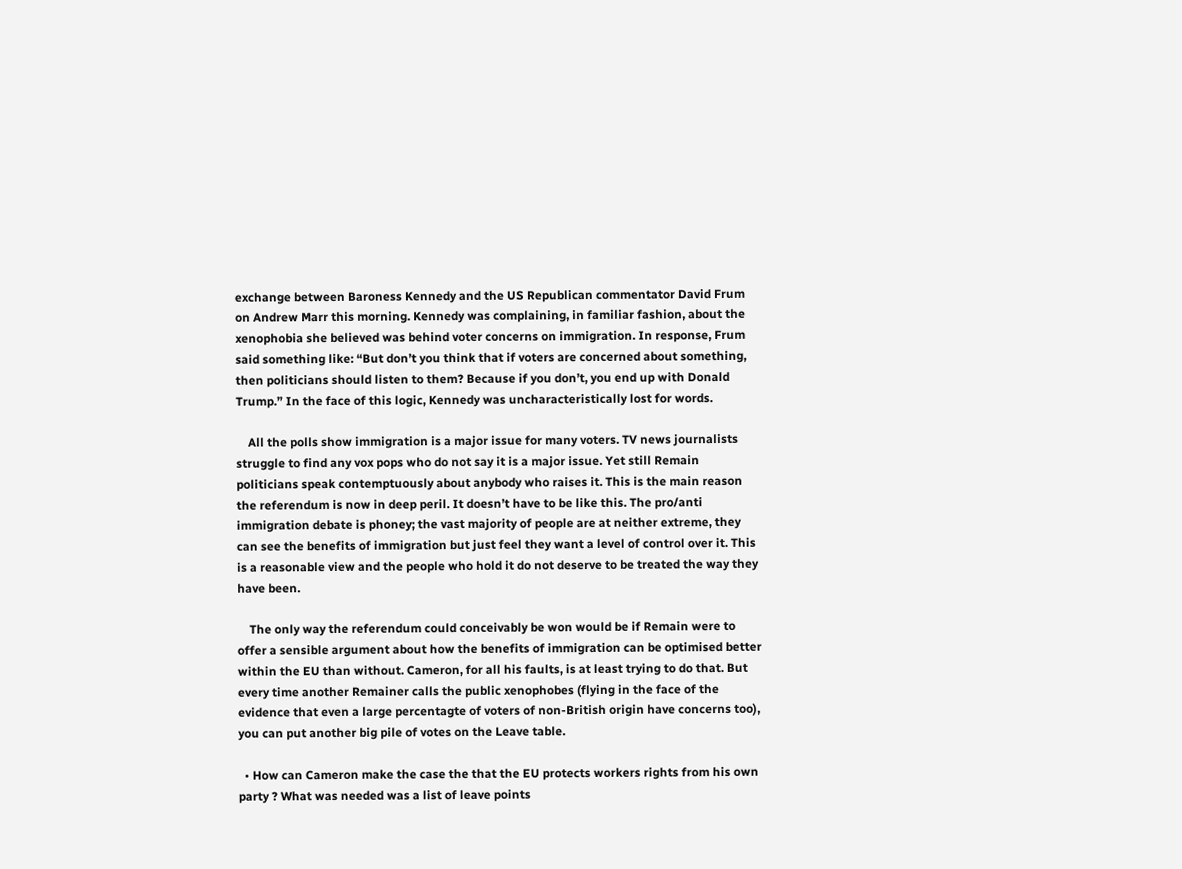exchange between Baroness Kennedy and the US Republican commentator David Frum on Andrew Marr this morning. Kennedy was complaining, in familiar fashion, about the xenophobia she believed was behind voter concerns on immigration. In response, Frum said something like: “But don’t you think that if voters are concerned about something, then politicians should listen to them? Because if you don’t, you end up with Donald Trump.” In the face of this logic, Kennedy was uncharacteristically lost for words.

    All the polls show immigration is a major issue for many voters. TV news journalists struggle to find any vox pops who do not say it is a major issue. Yet still Remain politicians speak contemptuously about anybody who raises it. This is the main reason the referendum is now in deep peril. It doesn’t have to be like this. The pro/anti immigration debate is phoney; the vast majority of people are at neither extreme, they can see the benefits of immigration but just feel they want a level of control over it. This is a reasonable view and the people who hold it do not deserve to be treated the way they have been.

    The only way the referendum could conceivably be won would be if Remain were to offer a sensible argument about how the benefits of immigration can be optimised better within the EU than without. Cameron, for all his faults, is at least trying to do that. But every time another Remainer calls the public xenophobes (flying in the face of the evidence that even a large percentagte of voters of non-British origin have concerns too), you can put another big pile of votes on the Leave table.

  • How can Cameron make the case the that the EU protects workers rights from his own party ? What was needed was a list of leave points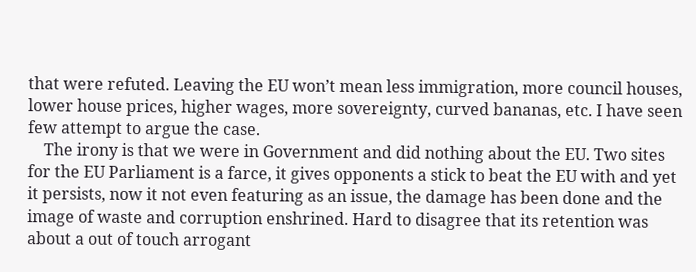that were refuted. Leaving the EU won’t mean less immigration, more council houses, lower house prices, higher wages, more sovereignty, curved bananas, etc. I have seen few attempt to argue the case.
    The irony is that we were in Government and did nothing about the EU. Two sites for the EU Parliament is a farce, it gives opponents a stick to beat the EU with and yet it persists, now it not even featuring as an issue, the damage has been done and the image of waste and corruption enshrined. Hard to disagree that its retention was about a out of touch arrogant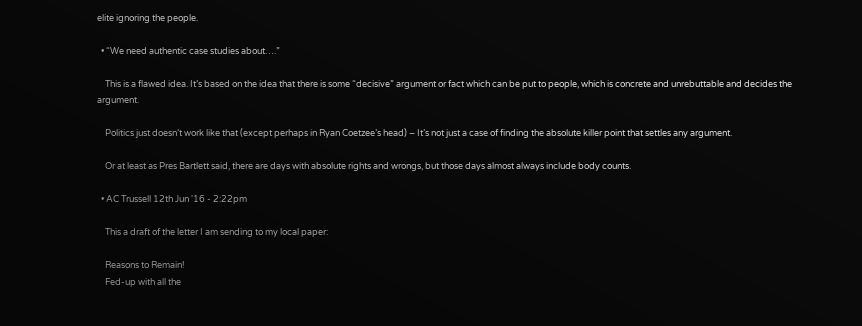elite ignoring the people.

  • “We need authentic case studies about….”

    This is a flawed idea. It’s based on the idea that there is some “decisive” argument or fact which can be put to people, which is concrete and unrebuttable and decides the argument.

    Politics just doesn’t work like that (except perhaps in Ryan Coetzee’s head) – It’s not just a case of finding the absolute killer point that settles any argument.

    Or at least as Pres Bartlett said, there are days with absolute rights and wrongs, but those days almost always include body counts.

  • AC Trussell 12th Jun '16 - 2:22pm

    This a draft of the letter I am sending to my local paper:

    Reasons to Remain!
    Fed-up with all the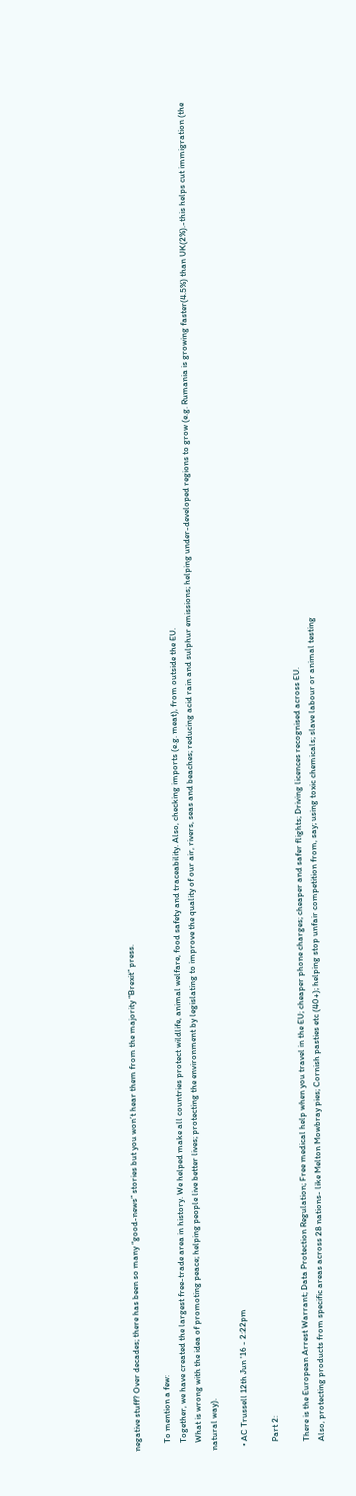negative stuff? Over decades; there has been so many “good-news” stories but you won’t hear them from the majority “Brexit” press.

    To mention a few:
    Together, we have created the largest free-trade area in history. We helped make all countries protect wildlife, animal welfare, food safety and traceability. Also, checking imports (e.g. meat), from outside the EU.
    What is wrong with the idea of promoting peace; helping people live better lives; protecting the environment by legislating to improve the quality of our air, rivers, seas and beaches; reducing acid rain and sulphur emissions; helping under-developed regions to grow (e.g. Rumania is growing faster(4.5%) than UK(2%).-this helps cut immigration (the natural way).

  • AC Trussell 12th Jun '16 - 2:22pm

    Part 2:

    There is the European Arrest Warrant; Data Protection Regulation; Free medical help when you travel in the EU; cheaper phone charges; cheaper and safer flights; Driving licences recognised across EU.
    Also, protecting products from specific areas across 28 nations- like Melton Mowbray pies; Cornish pasties etc (40+); helping stop unfair competition from, say; using toxic chemicals; slave labour or animal testing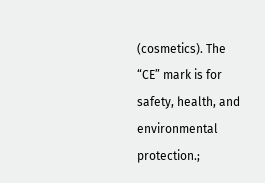(cosmetics). The “CE” mark is for safety, health, and environmental protection.;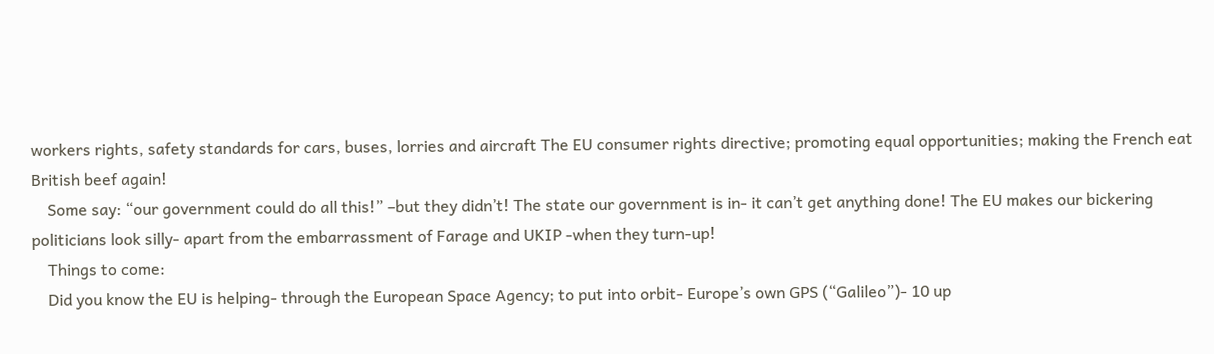workers rights, safety standards for cars, buses, lorries and aircraft The EU consumer rights directive; promoting equal opportunities; making the French eat British beef again!
    Some say: “our government could do all this!” –but they didn’t! The state our government is in- it can’t get anything done! The EU makes our bickering politicians look silly- apart from the embarrassment of Farage and UKIP -when they turn-up!
    Things to come:
    Did you know the EU is helping- through the European Space Agency; to put into orbit- Europe’s own GPS (“Galileo”)- 10 up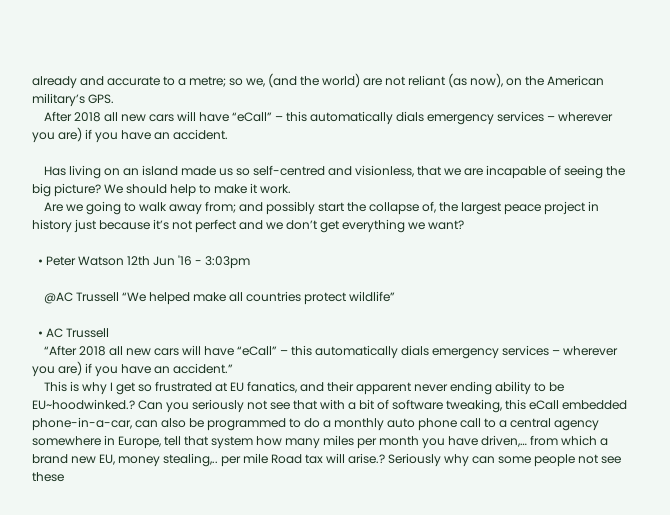already and accurate to a metre; so we, (and the world) are not reliant (as now), on the American military’s GPS.
    After 2018 all new cars will have “eCall” – this automatically dials emergency services – wherever you are) if you have an accident.

    Has living on an island made us so self-centred and visionless, that we are incapable of seeing the big picture? We should help to make it work.
    Are we going to walk away from; and possibly start the collapse of, the largest peace project in history just because it’s not perfect and we don’t get everything we want?

  • Peter Watson 12th Jun '16 - 3:03pm

    @AC Trussell “We helped make all countries protect wildlife”

  • AC Trussell
    “After 2018 all new cars will have “eCall” – this automatically dials emergency services – wherever you are) if you have an accident.”
    This is why I get so frustrated at EU fanatics, and their apparent never ending ability to be EU~hoodwinked.? Can you seriously not see that with a bit of software tweaking, this eCall embedded phone-in-a-car, can also be programmed to do a monthly auto phone call to a central agency somewhere in Europe, tell that system how many miles per month you have driven,… from which a brand new EU, money stealing,.. per mile Road tax will arise.? Seriously why can some people not see these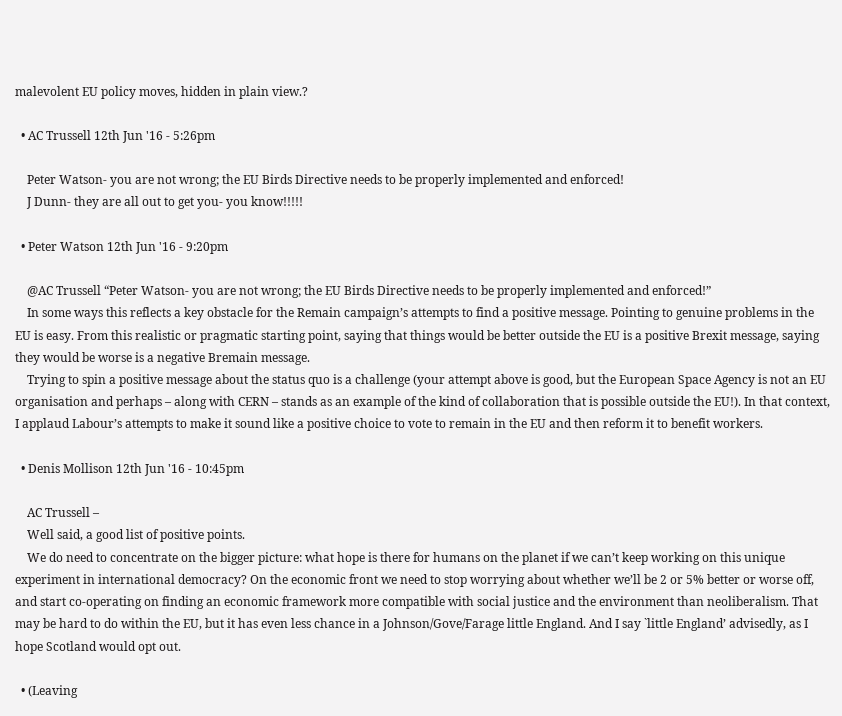malevolent EU policy moves, hidden in plain view.?

  • AC Trussell 12th Jun '16 - 5:26pm

    Peter Watson- you are not wrong; the EU Birds Directive needs to be properly implemented and enforced!
    J Dunn- they are all out to get you- you know!!!!!

  • Peter Watson 12th Jun '16 - 9:20pm

    @AC Trussell “Peter Watson- you are not wrong; the EU Birds Directive needs to be properly implemented and enforced!”
    In some ways this reflects a key obstacle for the Remain campaign’s attempts to find a positive message. Pointing to genuine problems in the EU is easy. From this realistic or pragmatic starting point, saying that things would be better outside the EU is a positive Brexit message, saying they would be worse is a negative Bremain message.
    Trying to spin a positive message about the status quo is a challenge (your attempt above is good, but the European Space Agency is not an EU organisation and perhaps – along with CERN – stands as an example of the kind of collaboration that is possible outside the EU!). In that context, I applaud Labour’s attempts to make it sound like a positive choice to vote to remain in the EU and then reform it to benefit workers.

  • Denis Mollison 12th Jun '16 - 10:45pm

    AC Trussell –
    Well said, a good list of positive points.
    We do need to concentrate on the bigger picture: what hope is there for humans on the planet if we can’t keep working on this unique experiment in international democracy? On the economic front we need to stop worrying about whether we’ll be 2 or 5% better or worse off, and start co-operating on finding an economic framework more compatible with social justice and the environment than neoliberalism. That may be hard to do within the EU, but it has even less chance in a Johnson/Gove/Farage little England. And I say `little England’ advisedly, as I hope Scotland would opt out.

  • (Leaving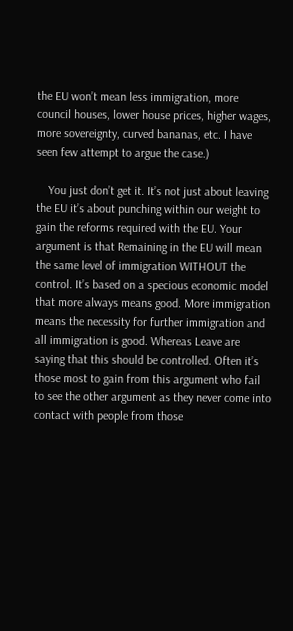the EU won’t mean less immigration, more council houses, lower house prices, higher wages, more sovereignty, curved bananas, etc. I have seen few attempt to argue the case.)

    You just don’t get it. It’s not just about leaving the EU it’s about punching within our weight to gain the reforms required with the EU. Your argument is that Remaining in the EU will mean the same level of immigration WITHOUT the control. It’s based on a specious economic model that more always means good. More immigration means the necessity for further immigration and all immigration is good. Whereas Leave are saying that this should be controlled. Often it’s those most to gain from this argument who fail to see the other argument as they never come into contact with people from those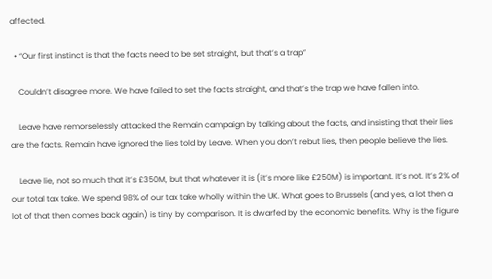affected.

  • “Our first instinct is that the facts need to be set straight, but that’s a trap”

    Couldn’t disagree more. We have failed to set the facts straight, and that’s the trap we have fallen into.

    Leave have remorselessly attacked the Remain campaign by talking about the facts, and insisting that their lies are the facts. Remain have ignored the lies told by Leave. When you don’t rebut lies, then people believe the lies.

    Leave lie, not so much that it’s £350M, but that whatever it is (it’s more like £250M) is important. It’s not. It’s 2% of our total tax take. We spend 98% of our tax take wholly within the UK. What goes to Brussels (and yes, a lot then a lot of that then comes back again) is tiny by comparison. It is dwarfed by the economic benefits. Why is the figure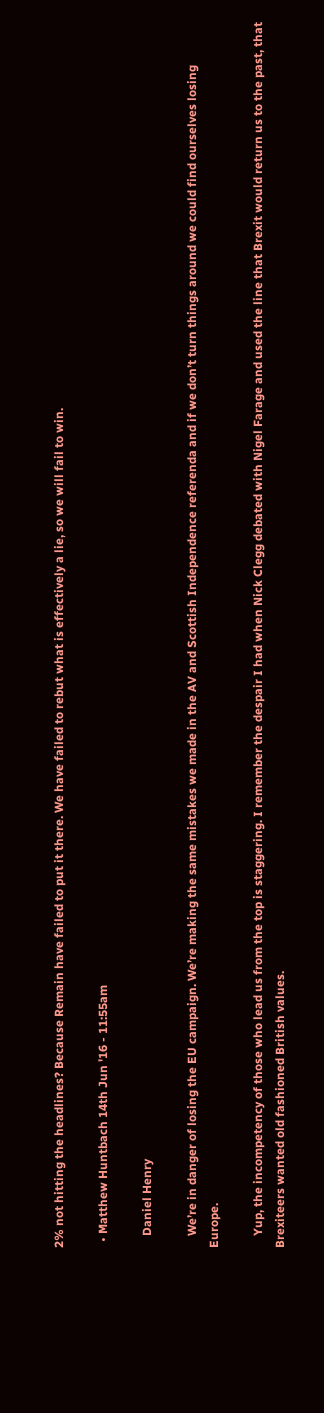2% not hitting the headlines? Because Remain have failed to put it there. We have failed to rebut what is effectively a lie, so we will fail to win.

  • Matthew Huntbach 14th Jun '16 - 11:55am

    Daniel Henry

    We’re in danger of losing the EU campaign. We’re making the same mistakes we made in the AV and Scottish Independence referenda and if we don’t turn things around we could find ourselves losing Europe.

    Yup, the incompetency of those who lead us from the top is staggering. I remember the despair I had when Nick Clegg debated with Nigel Farage and used the line that Brexit would return us to the past, that Brexiteers wanted old fashioned British values.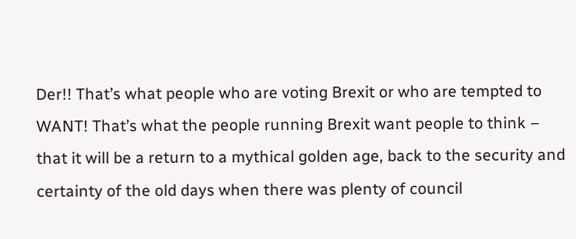Der!! That’s what people who are voting Brexit or who are tempted to WANT! That’s what the people running Brexit want people to think – that it will be a return to a mythical golden age, back to the security and certainty of the old days when there was plenty of council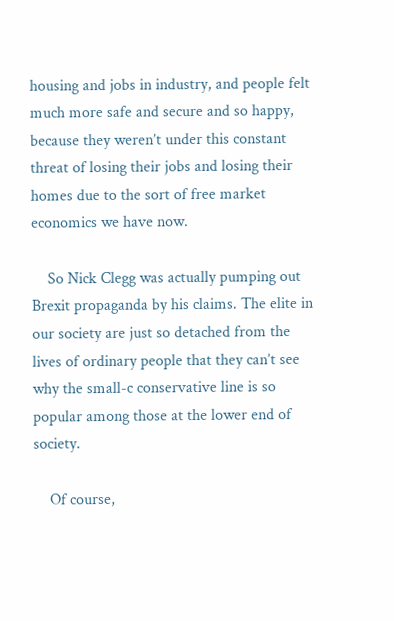housing and jobs in industry, and people felt much more safe and secure and so happy, because they weren’t under this constant threat of losing their jobs and losing their homes due to the sort of free market economics we have now.

    So Nick Clegg was actually pumping out Brexit propaganda by his claims. The elite in our society are just so detached from the lives of ordinary people that they can’t see why the small-c conservative line is so popular among those at the lower end of society.

    Of course,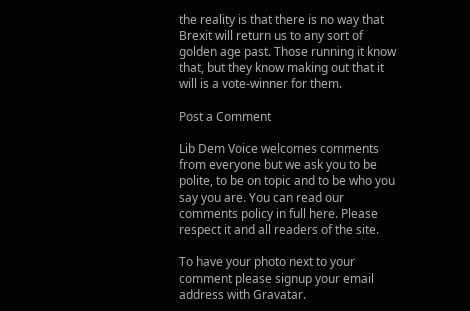the reality is that there is no way that Brexit will return us to any sort of golden age past. Those running it know that, but they know making out that it will is a vote-winner for them.

Post a Comment

Lib Dem Voice welcomes comments from everyone but we ask you to be polite, to be on topic and to be who you say you are. You can read our comments policy in full here. Please respect it and all readers of the site.

To have your photo next to your comment please signup your email address with Gravatar.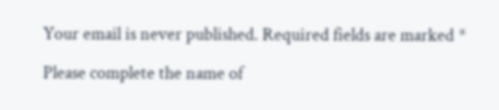Your email is never published. Required fields are marked *

Please complete the name of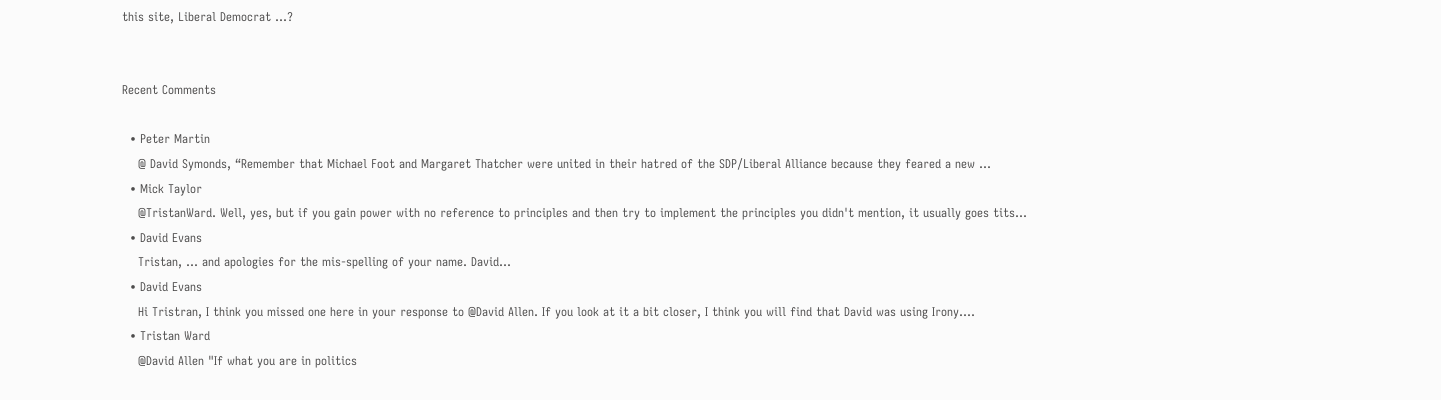this site, Liberal Democrat ...?


Recent Comments

  • Peter Martin
    @ David Symonds, “Remember that Michael Foot and Margaret Thatcher were united in their hatred of the SDP/Liberal Alliance because they feared a new ...
  • Mick Taylor
    @TristanWard. Well, yes, but if you gain power with no reference to principles and then try to implement the principles you didn't mention, it usually goes tits...
  • David Evans
    Tristan, ... and apologies for the mis-spelling of your name. David...
  • David Evans
    Hi Tristran, I think you missed one here in your response to @David Allen. If you look at it a bit closer, I think you will find that David was using Irony....
  • Tristan Ward
    @David Allen "If what you are in politics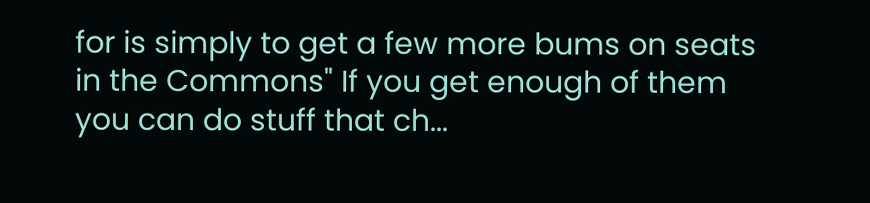for is simply to get a few more bums on seats in the Commons" If you get enough of them you can do stuff that ch...